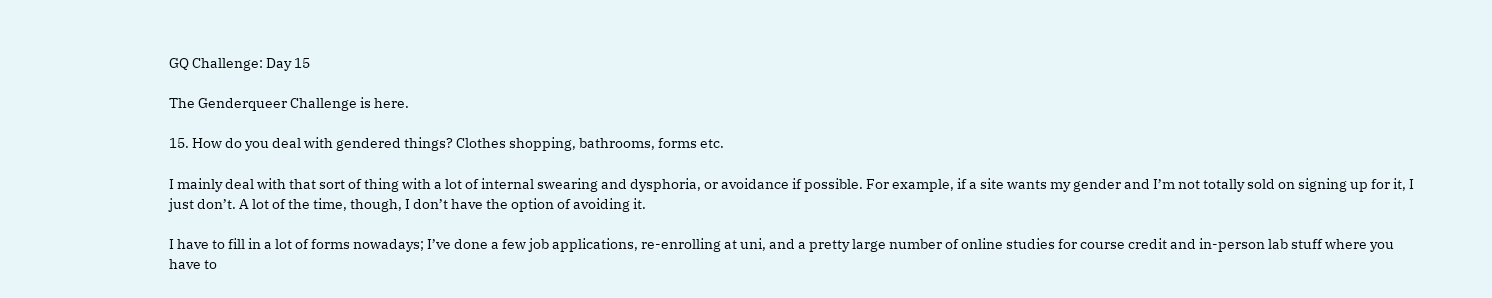GQ Challenge: Day 15

The Genderqueer Challenge is here.

15. How do you deal with gendered things? Clothes shopping, bathrooms, forms etc.

I mainly deal with that sort of thing with a lot of internal swearing and dysphoria, or avoidance if possible. For example, if a site wants my gender and I’m not totally sold on signing up for it, I just don’t. A lot of the time, though, I don’t have the option of avoiding it.

I have to fill in a lot of forms nowadays; I’ve done a few job applications, re-enrolling at uni, and a pretty large number of online studies for course credit and in-person lab stuff where you have to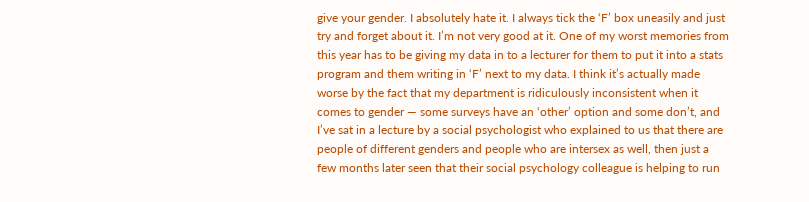give your gender. I absolutely hate it. I always tick the ‘F’ box uneasily and just try and forget about it. I’m not very good at it. One of my worst memories from this year has to be giving my data in to a lecturer for them to put it into a stats program and them writing in ‘F’ next to my data. I think it’s actually made worse by the fact that my department is ridiculously inconsistent when it comes to gender — some surveys have an ‘other’ option and some don’t, and I’ve sat in a lecture by a social psychologist who explained to us that there are people of different genders and people who are intersex as well, then just a few months later seen that their social psychology colleague is helping to run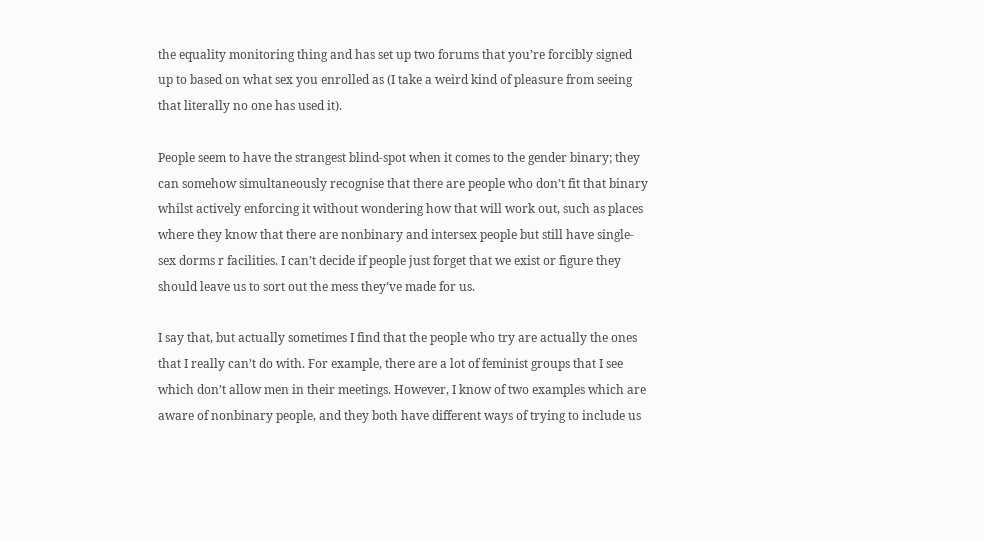the equality monitoring thing and has set up two forums that you’re forcibly signed up to based on what sex you enrolled as (I take a weird kind of pleasure from seeing that literally no one has used it).

People seem to have the strangest blind-spot when it comes to the gender binary; they can somehow simultaneously recognise that there are people who don’t fit that binary whilst actively enforcing it without wondering how that will work out, such as places where they know that there are nonbinary and intersex people but still have single-sex dorms r facilities. I can’t decide if people just forget that we exist or figure they should leave us to sort out the mess they’ve made for us.

I say that, but actually sometimes I find that the people who try are actually the ones that I really can’t do with. For example, there are a lot of feminist groups that I see which don’t allow men in their meetings. However, I know of two examples which are aware of nonbinary people, and they both have different ways of trying to include us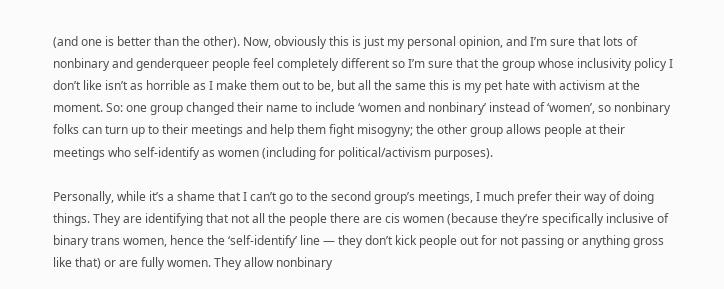(and one is better than the other). Now, obviously this is just my personal opinion, and I’m sure that lots of nonbinary and genderqueer people feel completely different so I’m sure that the group whose inclusivity policy I don’t like isn’t as horrible as I make them out to be, but all the same this is my pet hate with activism at the moment. So: one group changed their name to include ‘women and nonbinary’ instead of ‘women’, so nonbinary folks can turn up to their meetings and help them fight misogyny; the other group allows people at their meetings who self-identify as women (including for political/activism purposes).

Personally, while it’s a shame that I can’t go to the second group’s meetings, I much prefer their way of doing things. They are identifying that not all the people there are cis women (because they’re specifically inclusive of binary trans women, hence the ‘self-identify’ line — they don’t kick people out for not passing or anything gross like that) or are fully women. They allow nonbinary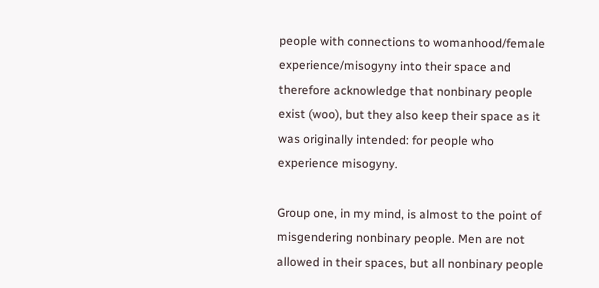people with connections to womanhood/female experience/misogyny into their space and therefore acknowledge that nonbinary people exist (woo), but they also keep their space as it was originally intended: for people who experience misogyny.

Group one, in my mind, is almost to the point of misgendering nonbinary people. Men are not allowed in their spaces, but all nonbinary people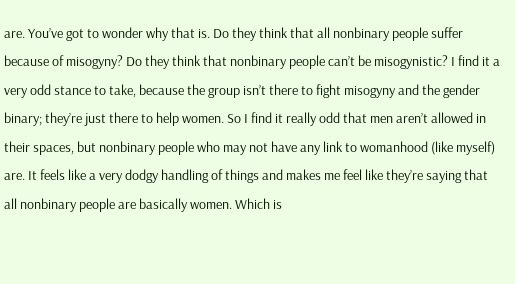are. You’ve got to wonder why that is. Do they think that all nonbinary people suffer because of misogyny? Do they think that nonbinary people can’t be misogynistic? I find it a very odd stance to take, because the group isn’t there to fight misogyny and the gender binary; they’re just there to help women. So I find it really odd that men aren’t allowed in their spaces, but nonbinary people who may not have any link to womanhood (like myself) are. It feels like a very dodgy handling of things and makes me feel like they’re saying that all nonbinary people are basically women. Which is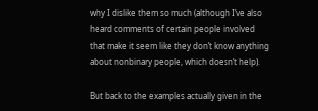why I dislike them so much (although I’ve also heard comments of certain people involved that make it seem like they don’t know anything about nonbinary people, which doesn’t help).

But back to the examples actually given in the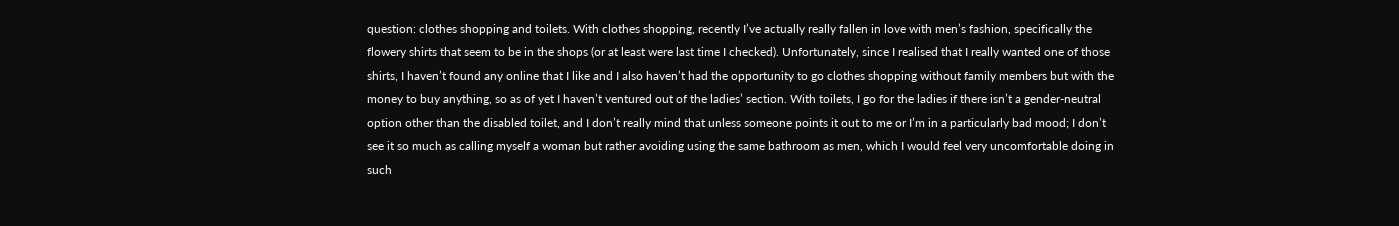question: clothes shopping and toilets. With clothes shopping, recently I’ve actually really fallen in love with men’s fashion, specifically the flowery shirts that seem to be in the shops (or at least were last time I checked). Unfortunately, since I realised that I really wanted one of those shirts, I haven’t found any online that I like and I also haven’t had the opportunity to go clothes shopping without family members but with the money to buy anything, so as of yet I haven’t ventured out of the ladies’ section. With toilets, I go for the ladies if there isn’t a gender-neutral option other than the disabled toilet, and I don’t really mind that unless someone points it out to me or I’m in a particularly bad mood; I don’t see it so much as calling myself a woman but rather avoiding using the same bathroom as men, which I would feel very uncomfortable doing in such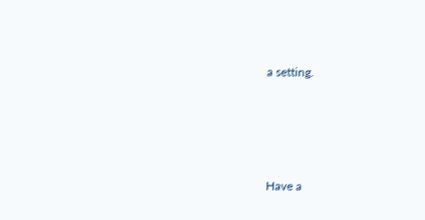a setting.




Have a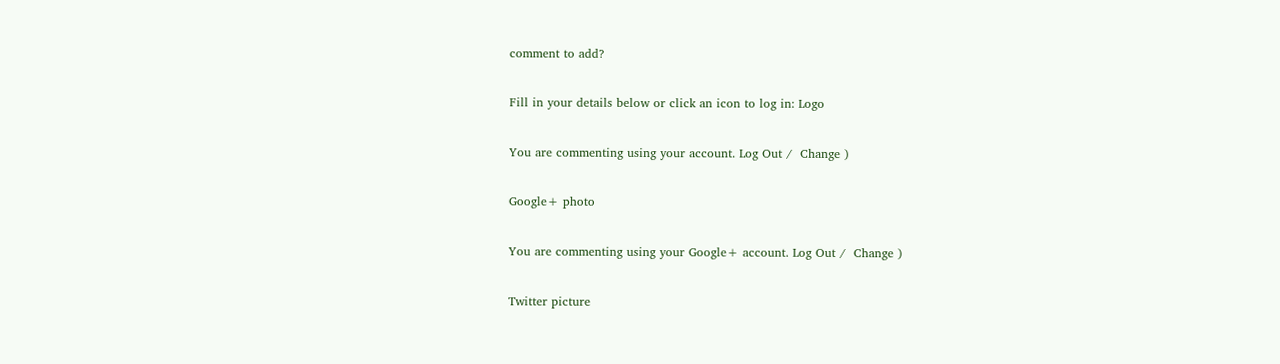comment to add?

Fill in your details below or click an icon to log in: Logo

You are commenting using your account. Log Out /  Change )

Google+ photo

You are commenting using your Google+ account. Log Out /  Change )

Twitter picture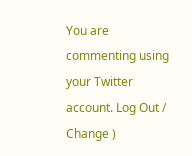You are commenting using your Twitter account. Log Out /  Change )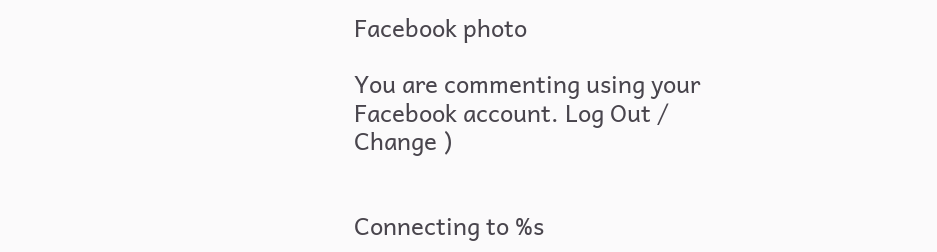Facebook photo

You are commenting using your Facebook account. Log Out /  Change )


Connecting to %s